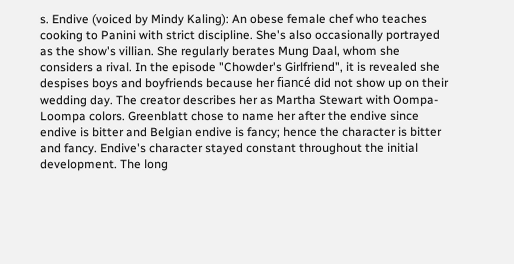s. Endive (voiced by Mindy Kaling): An obese female chef who teaches cooking to Panini with strict discipline. She's also occasionally portrayed as the show's villian. She regularly berates Mung Daal, whom she considers a rival. In the episode "Chowder's Girlfriend", it is revealed she despises boys and boyfriends because her fiancé did not show up on their wedding day. The creator describes her as Martha Stewart with Oompa-Loompa colors. Greenblatt chose to name her after the endive since endive is bitter and Belgian endive is fancy; hence the character is bitter and fancy. Endive's character stayed constant throughout the initial development. The long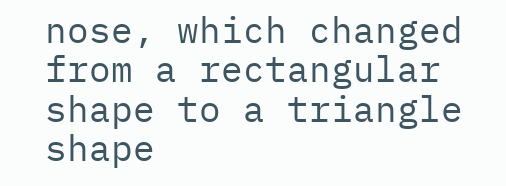nose, which changed from a rectangular shape to a triangle shape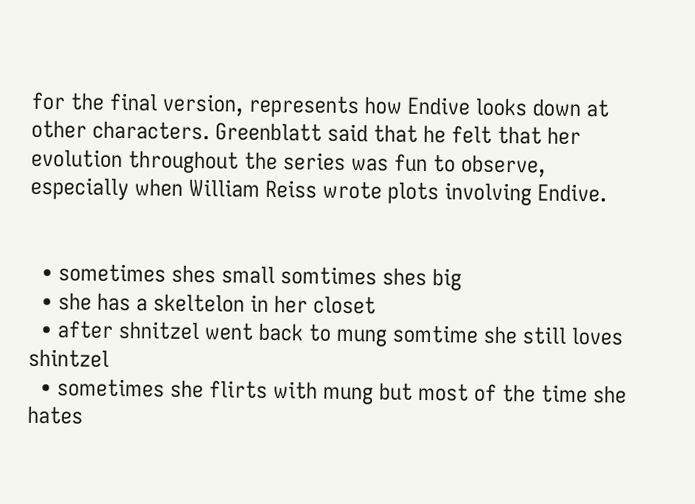for the final version, represents how Endive looks down at other characters. Greenblatt said that he felt that her evolution throughout the series was fun to observe, especially when William Reiss wrote plots involving Endive.


  • sometimes shes small somtimes shes big
  • she has a skeltelon in her closet
  • after shnitzel went back to mung somtime she still loves shintzel
  • sometimes she flirts with mung but most of the time she hates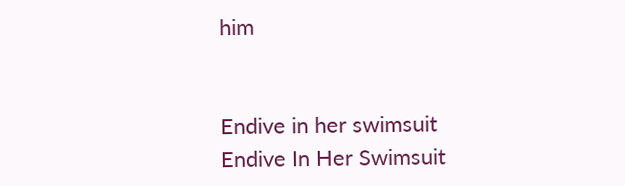him


Endive in her swimsuit
Endive In Her Swimsuit